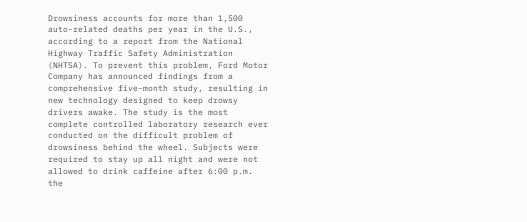Drowsiness accounts for more than 1,500 auto-related deaths per year in the U.S., according to a report from the National Highway Traffic Safety Administration (NHTSA). To prevent this problem, Ford Motor Company has announced findings from a comprehensive five-month study, resulting in new technology designed to keep drowsy drivers awake. The study is the most complete controlled laboratory research ever conducted on the difficult problem of drowsiness behind the wheel. Subjects were required to stay up all night and were not allowed to drink caffeine after 6:00 p.m. the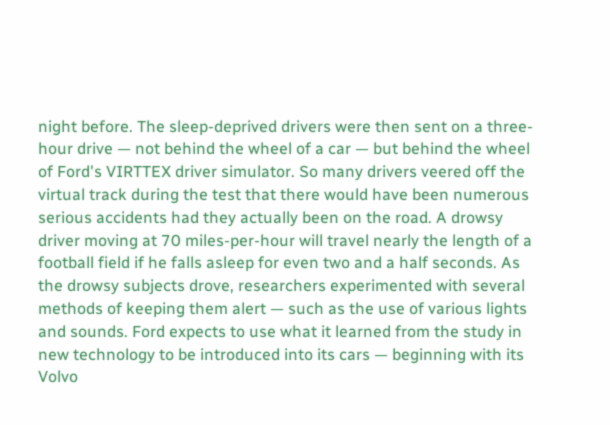night before. The sleep-deprived drivers were then sent on a three-hour drive — not behind the wheel of a car — but behind the wheel of Ford's VIRTTEX driver simulator. So many drivers veered off the virtual track during the test that there would have been numerous serious accidents had they actually been on the road. A drowsy driver moving at 70 miles-per-hour will travel nearly the length of a football field if he falls asleep for even two and a half seconds. As the drowsy subjects drove, researchers experimented with several methods of keeping them alert — such as the use of various lights and sounds. Ford expects to use what it learned from the study in new technology to be introduced into its cars — beginning with its Volvo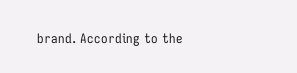brand. According to the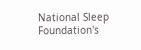National Sleep Foundation's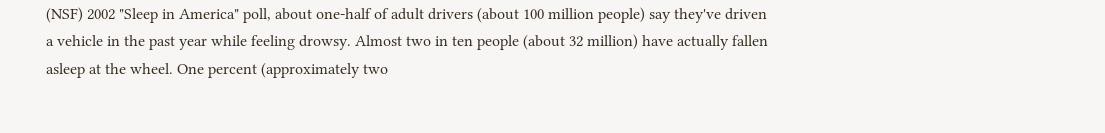(NSF) 2002 "Sleep in America" poll, about one-half of adult drivers (about 100 million people) say they've driven a vehicle in the past year while feeling drowsy. Almost two in ten people (about 32 million) have actually fallen asleep at the wheel. One percent (approximately two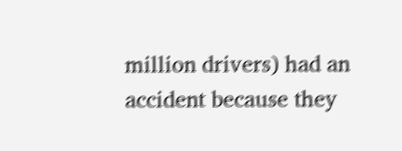million drivers) had an accident because they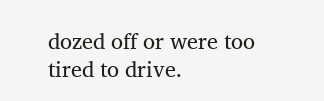dozed off or were too tired to drive.